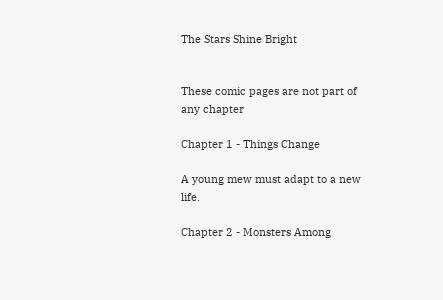The Stars Shine Bright


These comic pages are not part of any chapter

Chapter 1 - Things Change

A young mew must adapt to a new life.

Chapter 2 - Monsters Among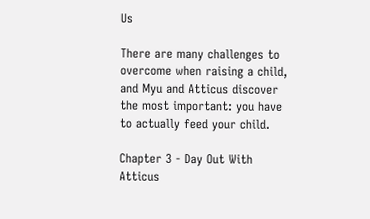Us

There are many challenges to overcome when raising a child, and Myu and Atticus discover the most important: you have to actually feed your child.

Chapter 3 - Day Out With Atticus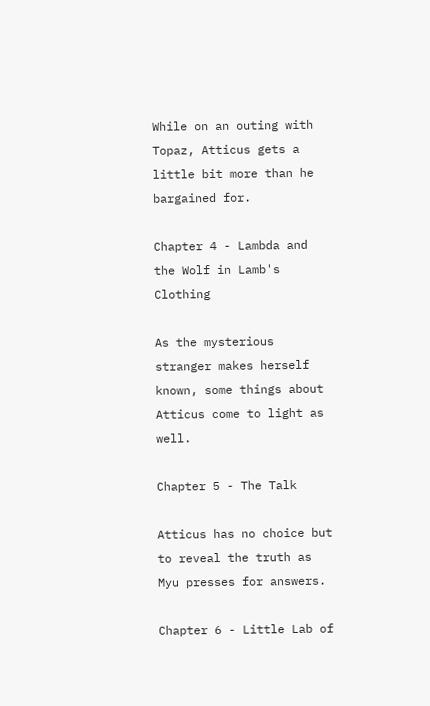While on an outing with Topaz, Atticus gets a little bit more than he bargained for.

Chapter 4 - Lambda and the Wolf in Lamb's Clothing

As the mysterious stranger makes herself known, some things about Atticus come to light as well.

Chapter 5 - The Talk

Atticus has no choice but to reveal the truth as Myu presses for answers.

Chapter 6 - Little Lab of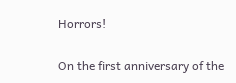Horrors!

On the first anniversary of the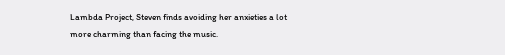Lambda Project, Steven finds avoiding her anxieties a lot more charming than facing the music.